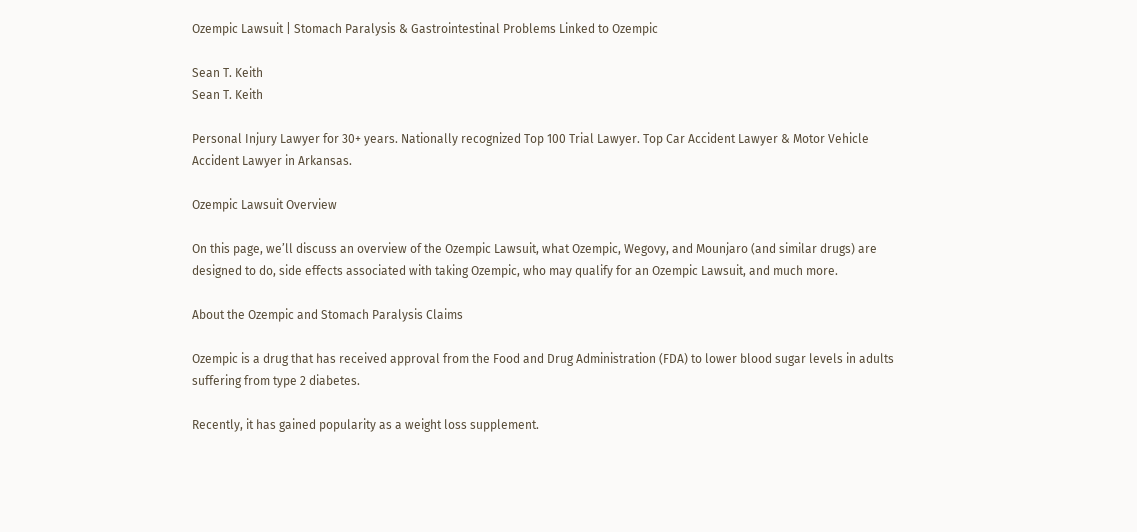Ozempic Lawsuit | Stomach Paralysis & Gastrointestinal Problems Linked to Ozempic

Sean T. Keith
Sean T. Keith

Personal Injury Lawyer for 30+ years. Nationally recognized Top 100 Trial Lawyer. Top Car Accident Lawyer & Motor Vehicle Accident Lawyer in Arkansas.

Ozempic Lawsuit Overview

On this page, we’ll discuss an overview of the Ozempic Lawsuit, what Ozempic, Wegovy, and Mounjaro (and similar drugs) are designed to do, side effects associated with taking Ozempic, who may qualify for an Ozempic Lawsuit, and much more.

About the Ozempic and Stomach Paralysis Claims

Ozempic is a drug that has received approval from the Food and Drug Administration (FDA) to lower blood sugar levels in adults suffering from type 2 diabetes.

Recently, it has gained popularity as a weight loss supplement.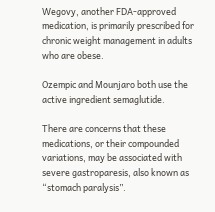Wegovy, another FDA-approved medication, is primarily prescribed for chronic weight management in adults who are obese.

Ozempic and Mounjaro both use the active ingredient semaglutide.

There are concerns that these medications, or their compounded variations, may be associated with severe gastroparesis, also known as “stomach paralysis”.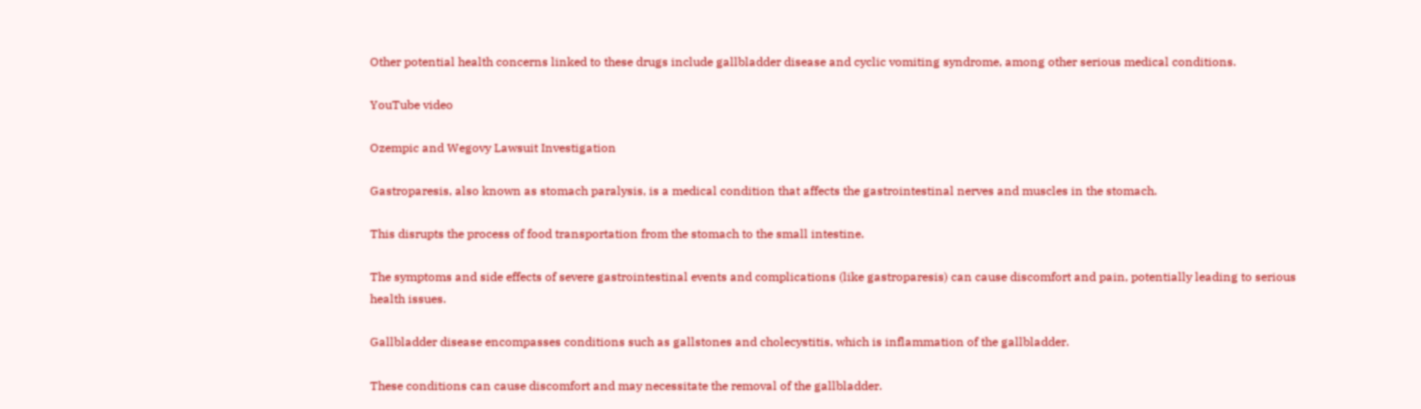Other potential health concerns linked to these drugs include gallbladder disease and cyclic vomiting syndrome, among other serious medical conditions.

YouTube video

Ozempic and Wegovy Lawsuit Investigation

Gastroparesis, also known as stomach paralysis, is a medical condition that affects the gastrointestinal nerves and muscles in the stomach.

This disrupts the process of food transportation from the stomach to the small intestine.

The symptoms and side effects of severe gastrointestinal events and complications (like gastroparesis) can cause discomfort and pain, potentially leading to serious health issues.

Gallbladder disease encompasses conditions such as gallstones and cholecystitis, which is inflammation of the gallbladder.

These conditions can cause discomfort and may necessitate the removal of the gallbladder.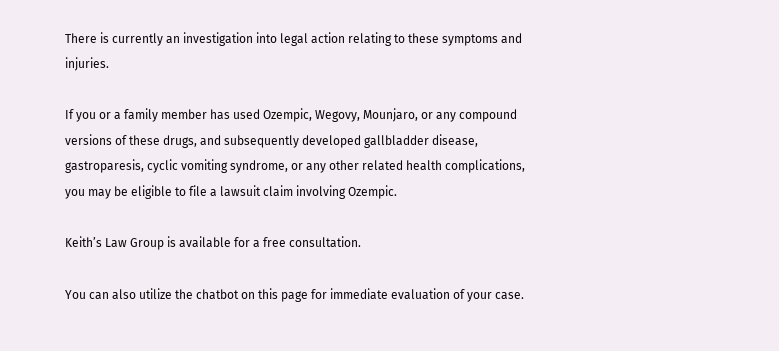There is currently an investigation into legal action relating to these symptoms and injuries.

If you or a family member has used Ozempic, Wegovy, Mounjaro, or any compound versions of these drugs, and subsequently developed gallbladder disease, gastroparesis, cyclic vomiting syndrome, or any other related health complications, you may be eligible to file a lawsuit claim involving Ozempic.

Keith’s Law Group is available for a free consultation.

You can also utilize the chatbot on this page for immediate evaluation of your case.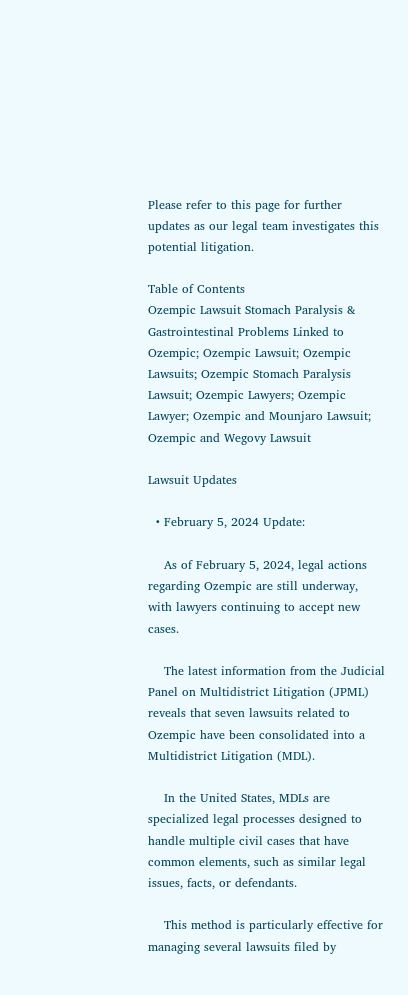Please refer to this page for further updates as our legal team investigates this potential litigation.

Table of Contents
Ozempic Lawsuit Stomach Paralysis & Gastrointestinal Problems Linked to Ozempic; Ozempic Lawsuit; Ozempic Lawsuits; Ozempic Stomach Paralysis Lawsuit; Ozempic Lawyers; Ozempic Lawyer; Ozempic and Mounjaro Lawsuit; Ozempic and Wegovy Lawsuit

Lawsuit Updates

  • February 5, 2024 Update:

    As of February 5, 2024, legal actions regarding Ozempic are still underway, with lawyers continuing to accept new cases.

    The latest information from the Judicial Panel on Multidistrict Litigation (JPML) reveals that seven lawsuits related to Ozempic have been consolidated into a Multidistrict Litigation (MDL).

    In the United States, MDLs are specialized legal processes designed to handle multiple civil cases that have common elements, such as similar legal issues, facts, or defendants.

    This method is particularly effective for managing several lawsuits filed by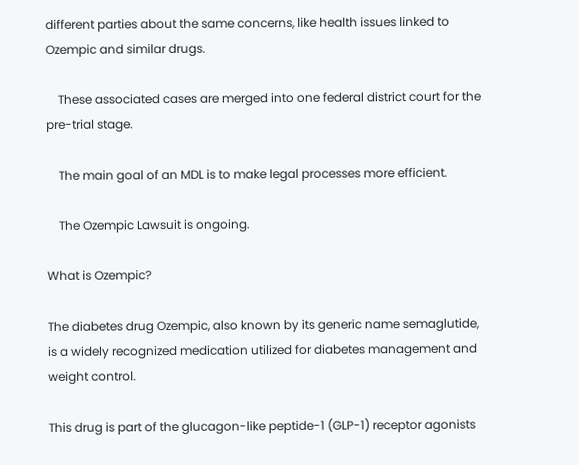different parties about the same concerns, like health issues linked to Ozempic and similar drugs.

    These associated cases are merged into one federal district court for the pre-trial stage.

    The main goal of an MDL is to make legal processes more efficient.

    The Ozempic Lawsuit is ongoing.

What is Ozempic?

The diabetes drug Ozempic, also known by its generic name semaglutide, is a widely recognized medication utilized for diabetes management and weight control.

This drug is part of the glucagon-like peptide-1 (GLP-1) receptor agonists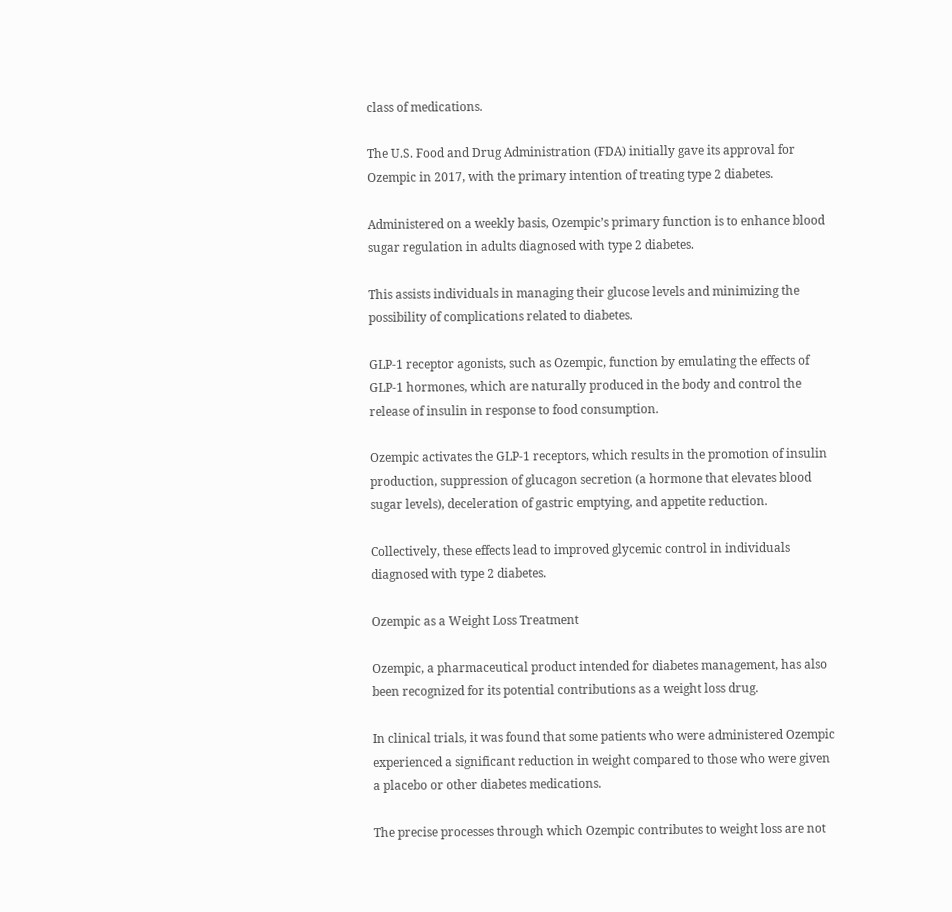class of medications.

The U.S. Food and Drug Administration (FDA) initially gave its approval for Ozempic in 2017, with the primary intention of treating type 2 diabetes.

Administered on a weekly basis, Ozempic’s primary function is to enhance blood sugar regulation in adults diagnosed with type 2 diabetes.

This assists individuals in managing their glucose levels and minimizing the possibility of complications related to diabetes.

GLP-1 receptor agonists, such as Ozempic, function by emulating the effects of GLP-1 hormones, which are naturally produced in the body and control the release of insulin in response to food consumption.

Ozempic activates the GLP-1 receptors, which results in the promotion of insulin production, suppression of glucagon secretion (a hormone that elevates blood sugar levels), deceleration of gastric emptying, and appetite reduction.

Collectively, these effects lead to improved glycemic control in individuals diagnosed with type 2 diabetes.

Ozempic as a Weight Loss Treatment

Ozempic, a pharmaceutical product intended for diabetes management, has also been recognized for its potential contributions as a weight loss drug.

In clinical trials, it was found that some patients who were administered Ozempic experienced a significant reduction in weight compared to those who were given a placebo or other diabetes medications.

The precise processes through which Ozempic contributes to weight loss are not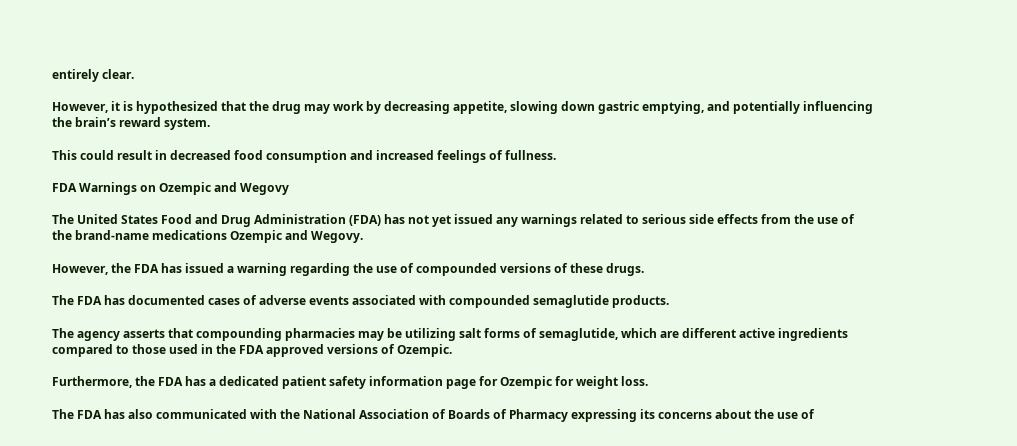entirely clear.

However, it is hypothesized that the drug may work by decreasing appetite, slowing down gastric emptying, and potentially influencing the brain’s reward system.

This could result in decreased food consumption and increased feelings of fullness.

FDA Warnings on Ozempic and Wegovy

The United States Food and Drug Administration (FDA) has not yet issued any warnings related to serious side effects from the use of the brand-name medications Ozempic and Wegovy.

However, the FDA has issued a warning regarding the use of compounded versions of these drugs.

The FDA has documented cases of adverse events associated with compounded semaglutide products.

The agency asserts that compounding pharmacies may be utilizing salt forms of semaglutide, which are different active ingredients compared to those used in the FDA approved versions of Ozempic.

Furthermore, the FDA has a dedicated patient safety information page for Ozempic for weight loss.

The FDA has also communicated with the National Association of Boards of Pharmacy expressing its concerns about the use of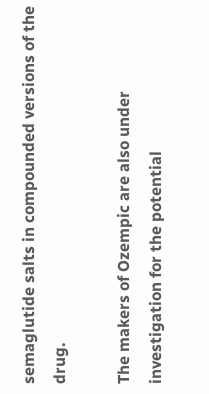semaglutide salts in compounded versions of the drug.

The makers of Ozempic are also under investigation for the potential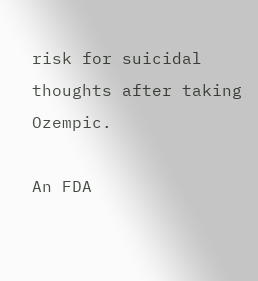risk for suicidal thoughts after taking Ozempic.

An FDA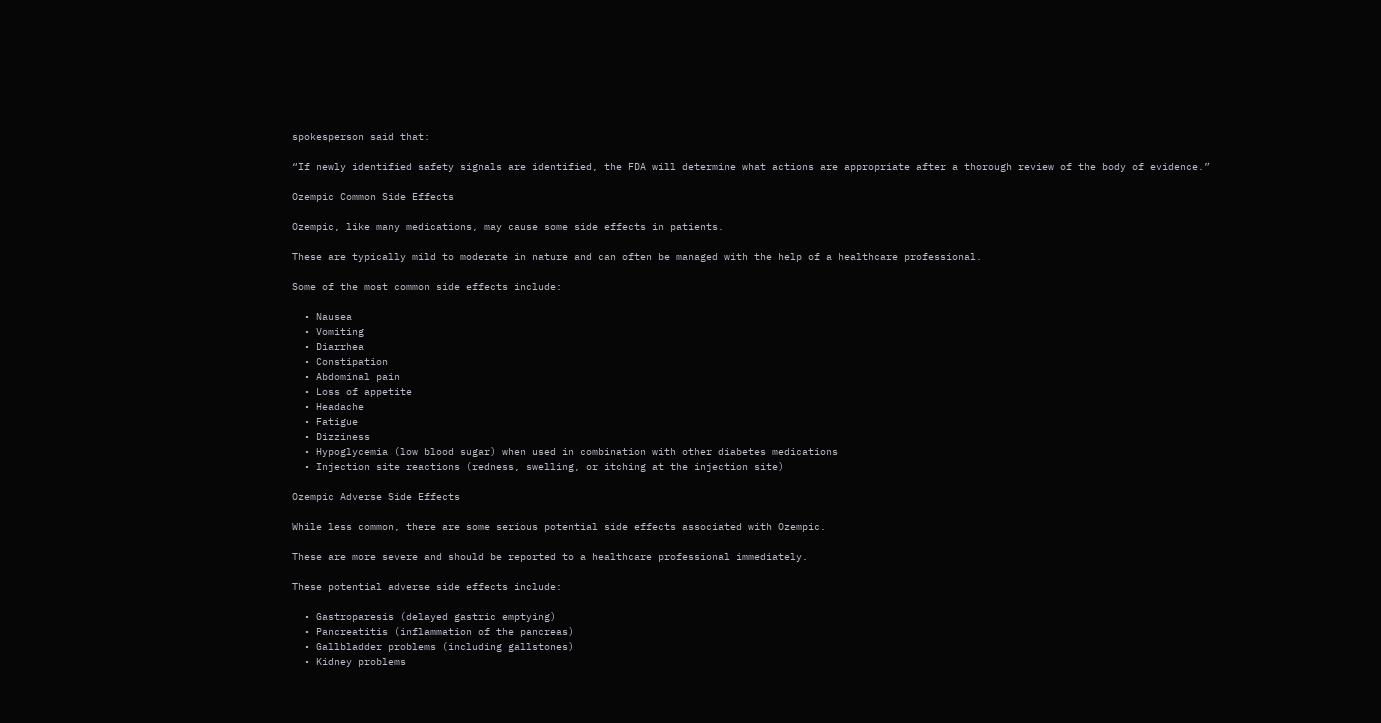spokesperson said that:

“If newly identified safety signals are identified, the FDA will determine what actions are appropriate after a thorough review of the body of evidence.”

Ozempic Common Side Effects

Ozempic, like many medications, may cause some side effects in patients.

These are typically mild to moderate in nature and can often be managed with the help of a healthcare professional.

Some of the most common side effects include:

  • Nausea
  • Vomiting
  • Diarrhea
  • Constipation
  • Abdominal pain
  • Loss of appetite
  • Headache
  • Fatigue
  • Dizziness
  • Hypoglycemia (low blood sugar) when used in combination with other diabetes medications
  • Injection site reactions (redness, swelling, or itching at the injection site)

Ozempic Adverse Side Effects

While less common, there are some serious potential side effects associated with Ozempic.

These are more severe and should be reported to a healthcare professional immediately.

These potential adverse side effects include:

  • Gastroparesis (delayed gastric emptying)
  • Pancreatitis (inflammation of the pancreas)
  • Gallbladder problems (including gallstones)
  • Kidney problems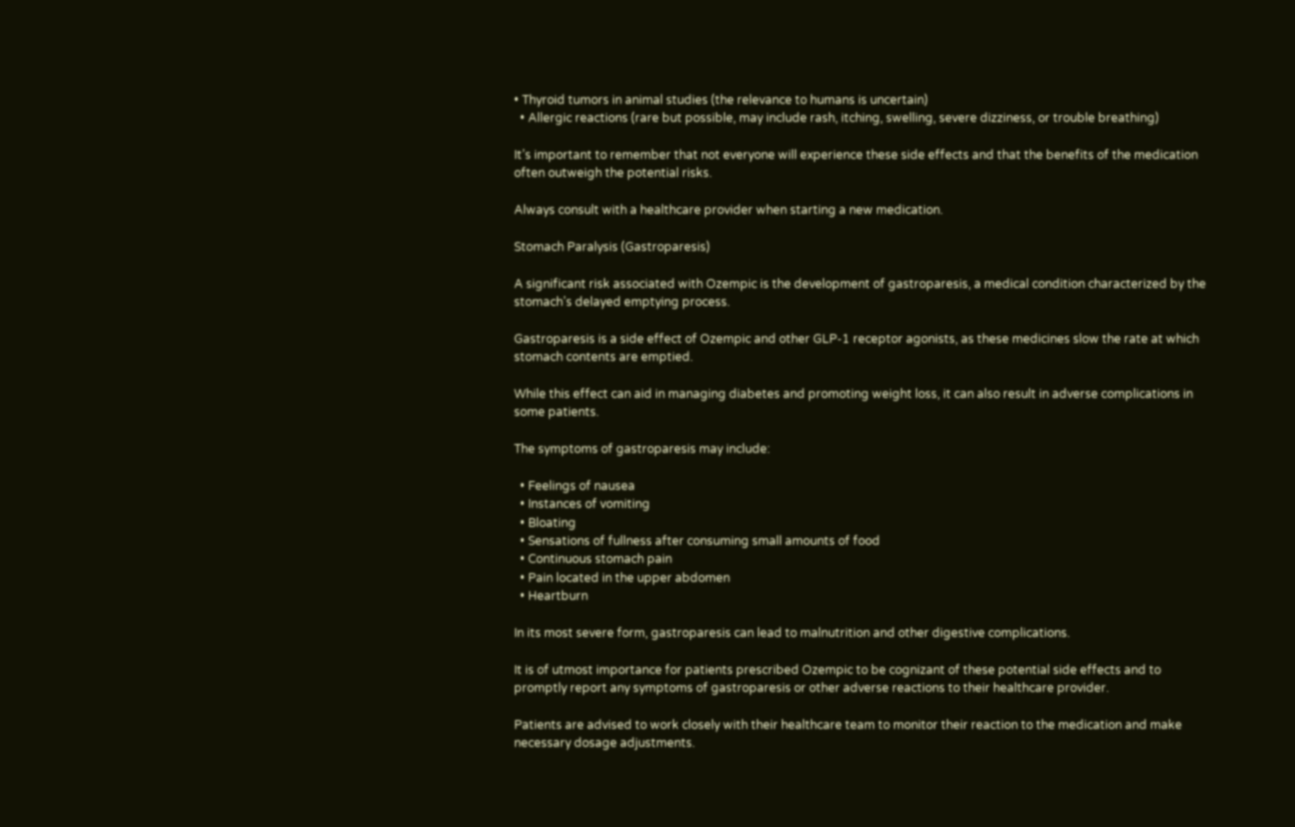• Thyroid tumors in animal studies (the relevance to humans is uncertain)
  • Allergic reactions (rare but possible, may include rash, itching, swelling, severe dizziness, or trouble breathing)

It’s important to remember that not everyone will experience these side effects and that the benefits of the medication often outweigh the potential risks.

Always consult with a healthcare provider when starting a new medication.

Stomach Paralysis (Gastroparesis)

A significant risk associated with Ozempic is the development of gastroparesis, a medical condition characterized by the stomach’s delayed emptying process.

Gastroparesis is a side effect of Ozempic and other GLP-1 receptor agonists, as these medicines slow the rate at which stomach contents are emptied.

While this effect can aid in managing diabetes and promoting weight loss, it can also result in adverse complications in some patients.

The symptoms of gastroparesis may include:

  • Feelings of nausea
  • Instances of vomiting
  • Bloating
  • Sensations of fullness after consuming small amounts of food
  • Continuous stomach pain
  • Pain located in the upper abdomen
  • Heartburn

In its most severe form, gastroparesis can lead to malnutrition and other digestive complications.

It is of utmost importance for patients prescribed Ozempic to be cognizant of these potential side effects and to promptly report any symptoms of gastroparesis or other adverse reactions to their healthcare provider.

Patients are advised to work closely with their healthcare team to monitor their reaction to the medication and make necessary dosage adjustments.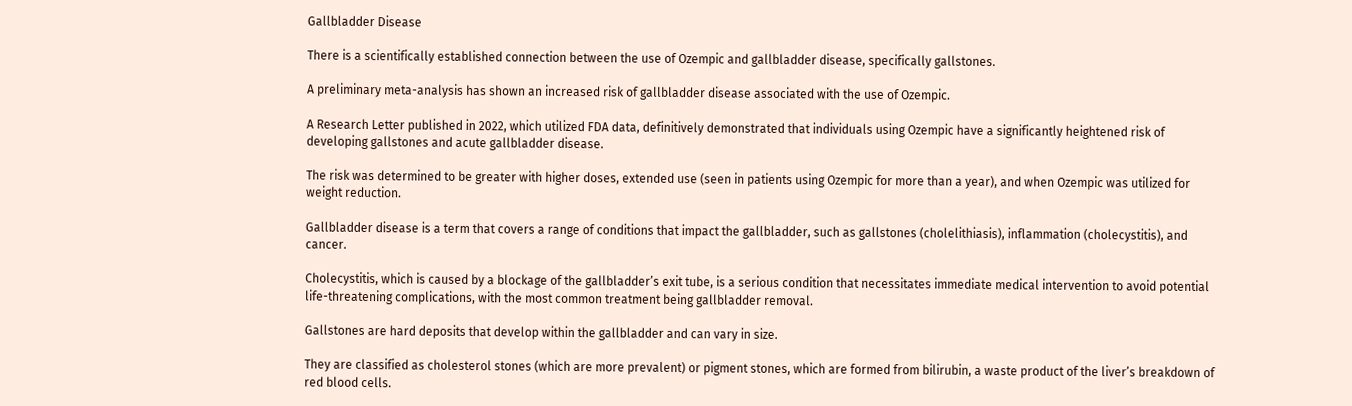Gallbladder Disease

There is a scientifically established connection between the use of Ozempic and gallbladder disease, specifically gallstones.

A preliminary meta-analysis has shown an increased risk of gallbladder disease associated with the use of Ozempic.

A Research Letter published in 2022, which utilized FDA data, definitively demonstrated that individuals using Ozempic have a significantly heightened risk of developing gallstones and acute gallbladder disease.

The risk was determined to be greater with higher doses, extended use (seen in patients using Ozempic for more than a year), and when Ozempic was utilized for weight reduction.

Gallbladder disease is a term that covers a range of conditions that impact the gallbladder, such as gallstones (cholelithiasis), inflammation (cholecystitis), and cancer.

Cholecystitis, which is caused by a blockage of the gallbladder’s exit tube, is a serious condition that necessitates immediate medical intervention to avoid potential life-threatening complications, with the most common treatment being gallbladder removal.

Gallstones are hard deposits that develop within the gallbladder and can vary in size.

They are classified as cholesterol stones (which are more prevalent) or pigment stones, which are formed from bilirubin, a waste product of the liver’s breakdown of red blood cells.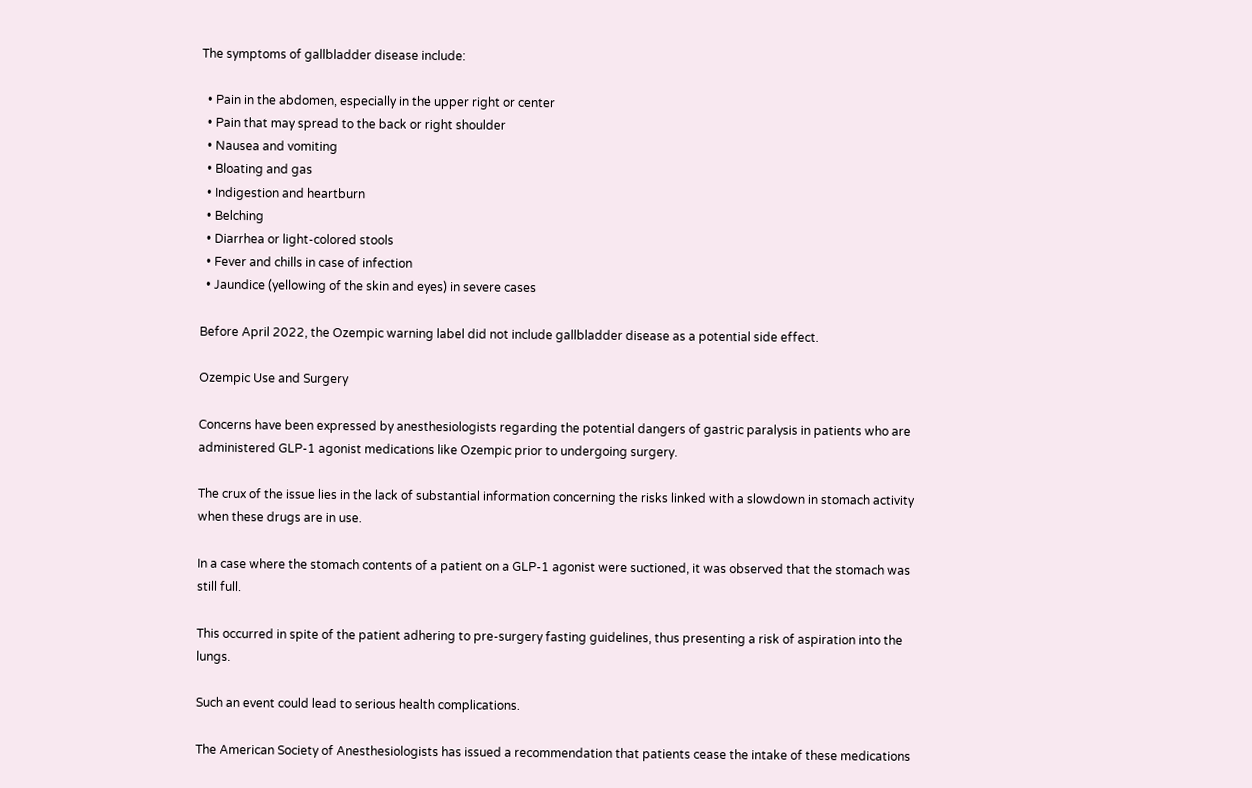The symptoms of gallbladder disease include:

  • Pain in the abdomen, especially in the upper right or center
  • Pain that may spread to the back or right shoulder
  • Nausea and vomiting
  • Bloating and gas
  • Indigestion and heartburn
  • Belching
  • Diarrhea or light-colored stools
  • Fever and chills in case of infection
  • Jaundice (yellowing of the skin and eyes) in severe cases

Before April 2022, the Ozempic warning label did not include gallbladder disease as a potential side effect.

Ozempic Use and Surgery

Concerns have been expressed by anesthesiologists regarding the potential dangers of gastric paralysis in patients who are administered GLP-1 agonist medications like Ozempic prior to undergoing surgery.

The crux of the issue lies in the lack of substantial information concerning the risks linked with a slowdown in stomach activity when these drugs are in use.

In a case where the stomach contents of a patient on a GLP-1 agonist were suctioned, it was observed that the stomach was still full.

This occurred in spite of the patient adhering to pre-surgery fasting guidelines, thus presenting a risk of aspiration into the lungs.

Such an event could lead to serious health complications.

The American Society of Anesthesiologists has issued a recommendation that patients cease the intake of these medications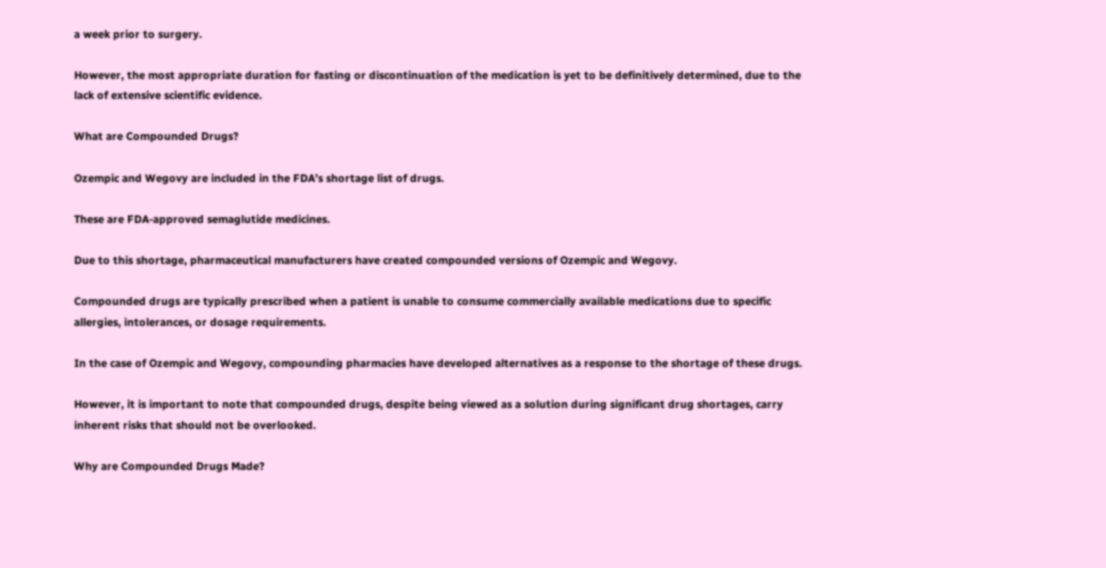a week prior to surgery.

However, the most appropriate duration for fasting or discontinuation of the medication is yet to be definitively determined, due to the lack of extensive scientific evidence.

What are Compounded Drugs?

Ozempic and Wegovy are included in the FDA’s shortage list of drugs.

These are FDA-approved semaglutide medicines.

Due to this shortage, pharmaceutical manufacturers have created compounded versions of Ozempic and Wegovy.

Compounded drugs are typically prescribed when a patient is unable to consume commercially available medications due to specific allergies, intolerances, or dosage requirements.

In the case of Ozempic and Wegovy, compounding pharmacies have developed alternatives as a response to the shortage of these drugs.

However, it is important to note that compounded drugs, despite being viewed as a solution during significant drug shortages, carry inherent risks that should not be overlooked.

Why are Compounded Drugs Made?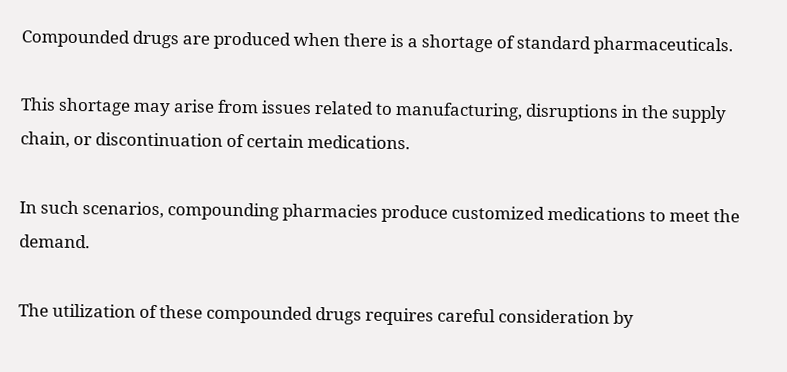Compounded drugs are produced when there is a shortage of standard pharmaceuticals.

This shortage may arise from issues related to manufacturing, disruptions in the supply chain, or discontinuation of certain medications.

In such scenarios, compounding pharmacies produce customized medications to meet the demand.

The utilization of these compounded drugs requires careful consideration by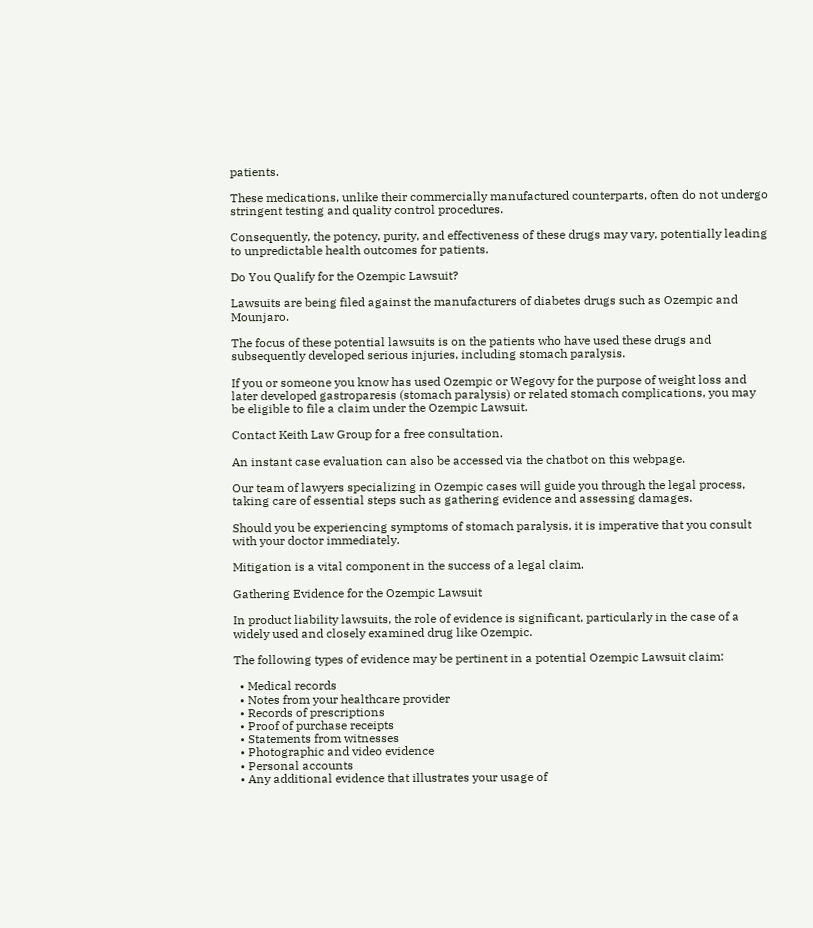patients.

These medications, unlike their commercially manufactured counterparts, often do not undergo stringent testing and quality control procedures.

Consequently, the potency, purity, and effectiveness of these drugs may vary, potentially leading to unpredictable health outcomes for patients.

Do You Qualify for the Ozempic Lawsuit?

Lawsuits are being filed against the manufacturers of diabetes drugs such as Ozempic and Mounjaro.

The focus of these potential lawsuits is on the patients who have used these drugs and subsequently developed serious injuries, including stomach paralysis.

If you or someone you know has used Ozempic or Wegovy for the purpose of weight loss and later developed gastroparesis (stomach paralysis) or related stomach complications, you may be eligible to file a claim under the Ozempic Lawsuit.

Contact Keith Law Group for a free consultation.

An instant case evaluation can also be accessed via the chatbot on this webpage.

Our team of lawyers specializing in Ozempic cases will guide you through the legal process, taking care of essential steps such as gathering evidence and assessing damages.

Should you be experiencing symptoms of stomach paralysis, it is imperative that you consult with your doctor immediately.

Mitigation is a vital component in the success of a legal claim.

Gathering Evidence for the Ozempic Lawsuit

In product liability lawsuits, the role of evidence is significant, particularly in the case of a widely used and closely examined drug like Ozempic.

The following types of evidence may be pertinent in a potential Ozempic Lawsuit claim:

  • Medical records
  • Notes from your healthcare provider
  • Records of prescriptions
  • Proof of purchase receipts
  • Statements from witnesses
  • Photographic and video evidence
  • Personal accounts
  • Any additional evidence that illustrates your usage of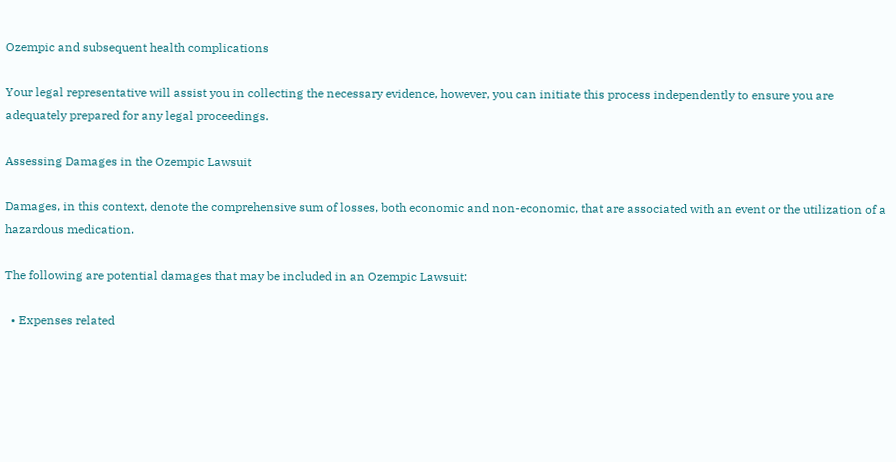Ozempic and subsequent health complications

Your legal representative will assist you in collecting the necessary evidence, however, you can initiate this process independently to ensure you are adequately prepared for any legal proceedings.

Assessing Damages in the Ozempic Lawsuit

Damages, in this context, denote the comprehensive sum of losses, both economic and non-economic, that are associated with an event or the utilization of a hazardous medication.

The following are potential damages that may be included in an Ozempic Lawsuit:

  • Expenses related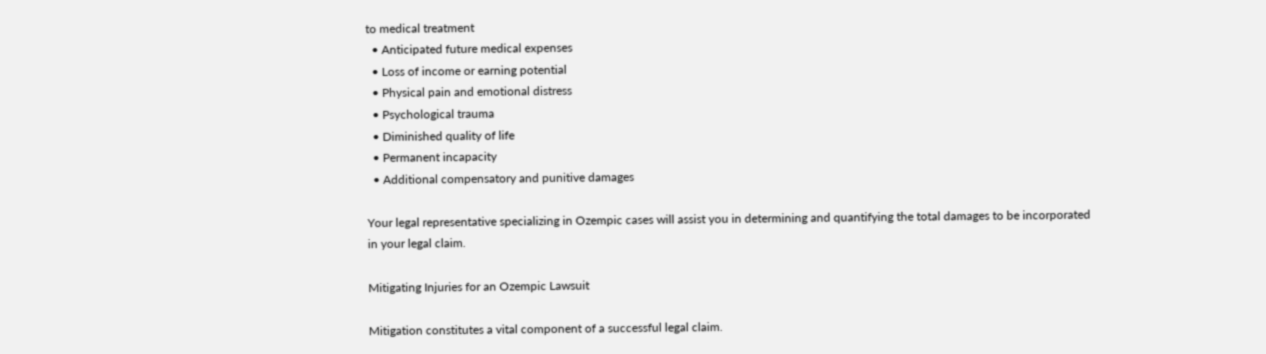to medical treatment
  • Anticipated future medical expenses
  • Loss of income or earning potential
  • Physical pain and emotional distress
  • Psychological trauma
  • Diminished quality of life
  • Permanent incapacity
  • Additional compensatory and punitive damages

Your legal representative specializing in Ozempic cases will assist you in determining and quantifying the total damages to be incorporated in your legal claim.

Mitigating Injuries for an Ozempic Lawsuit

Mitigation constitutes a vital component of a successful legal claim.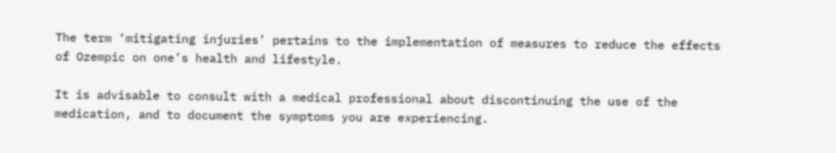The term ‘mitigating injuries’ pertains to the implementation of measures to reduce the effects of Ozempic on one’s health and lifestyle.

It is advisable to consult with a medical professional about discontinuing the use of the medication, and to document the symptoms you are experiencing.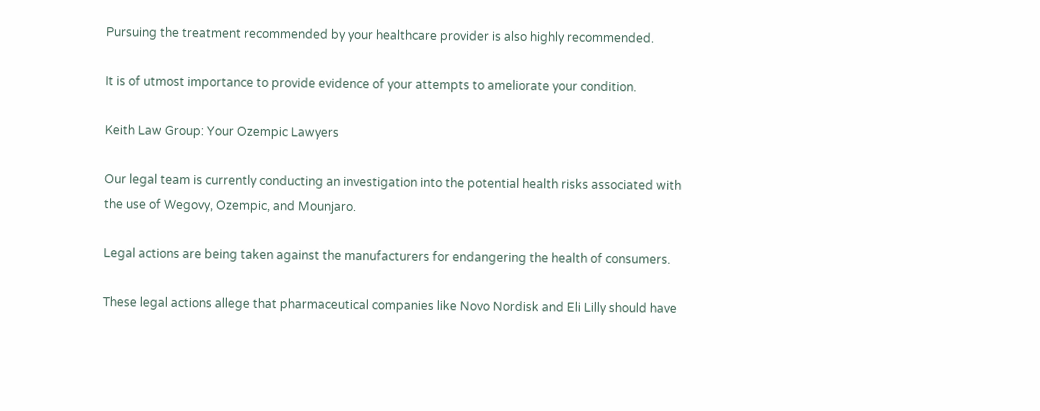Pursuing the treatment recommended by your healthcare provider is also highly recommended.

It is of utmost importance to provide evidence of your attempts to ameliorate your condition.

Keith Law Group: Your Ozempic Lawyers

Our legal team is currently conducting an investigation into the potential health risks associated with the use of Wegovy, Ozempic, and Mounjaro.

Legal actions are being taken against the manufacturers for endangering the health of consumers.

These legal actions allege that pharmaceutical companies like Novo Nordisk and Eli Lilly should have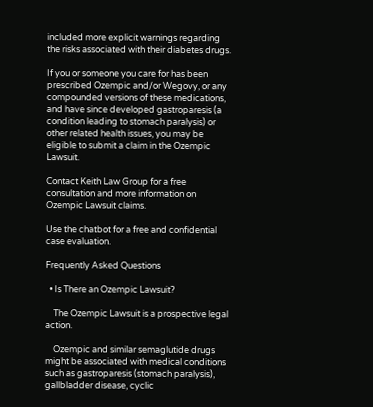included more explicit warnings regarding the risks associated with their diabetes drugs.

If you or someone you care for has been prescribed Ozempic and/or Wegovy, or any compounded versions of these medications, and have since developed gastroparesis (a condition leading to stomach paralysis) or other related health issues, you may be eligible to submit a claim in the Ozempic Lawsuit.

Contact Keith Law Group for a free consultation and more information on Ozempic Lawsuit claims.

Use the chatbot for a free and confidential case evaluation.

Frequently Asked Questions

  • Is There an Ozempic Lawsuit?

    The Ozempic Lawsuit is a prospective legal action.

    Ozempic and similar semaglutide drugs might be associated with medical conditions such as gastroparesis (stomach paralysis), gallbladder disease, cyclic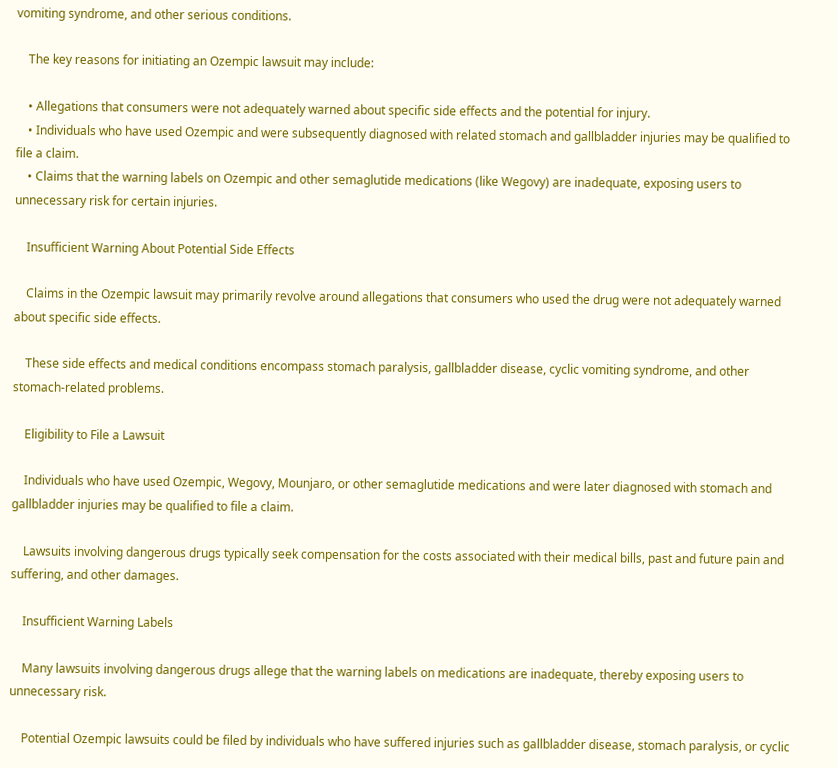vomiting syndrome, and other serious conditions.

    The key reasons for initiating an Ozempic lawsuit may include:

    • Allegations that consumers were not adequately warned about specific side effects and the potential for injury.
    • Individuals who have used Ozempic and were subsequently diagnosed with related stomach and gallbladder injuries may be qualified to file a claim.
    • Claims that the warning labels on Ozempic and other semaglutide medications (like Wegovy) are inadequate, exposing users to unnecessary risk for certain injuries.

    Insufficient Warning About Potential Side Effects

    Claims in the Ozempic lawsuit may primarily revolve around allegations that consumers who used the drug were not adequately warned about specific side effects.

    These side effects and medical conditions encompass stomach paralysis, gallbladder disease, cyclic vomiting syndrome, and other stomach-related problems.

    Eligibility to File a Lawsuit

    Individuals who have used Ozempic, Wegovy, Mounjaro, or other semaglutide medications and were later diagnosed with stomach and gallbladder injuries may be qualified to file a claim.

    Lawsuits involving dangerous drugs typically seek compensation for the costs associated with their medical bills, past and future pain and suffering, and other damages.

    Insufficient Warning Labels

    Many lawsuits involving dangerous drugs allege that the warning labels on medications are inadequate, thereby exposing users to unnecessary risk.

    Potential Ozempic lawsuits could be filed by individuals who have suffered injuries such as gallbladder disease, stomach paralysis, or cyclic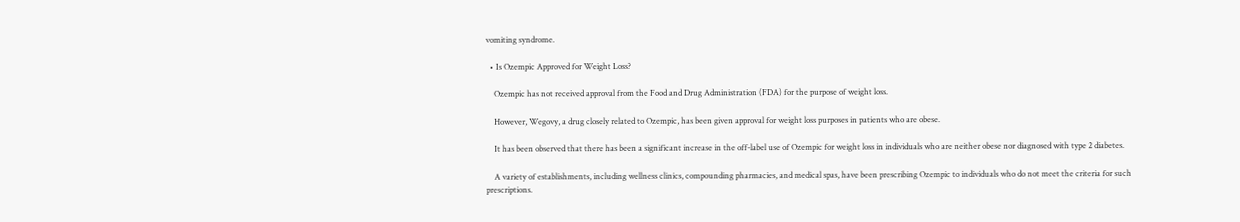vomiting syndrome.

  • Is Ozempic Approved for Weight Loss?

    Ozempic has not received approval from the Food and Drug Administration (FDA) for the purpose of weight loss.

    However, Wegovy, a drug closely related to Ozempic, has been given approval for weight loss purposes in patients who are obese.

    It has been observed that there has been a significant increase in the off-label use of Ozempic for weight loss in individuals who are neither obese nor diagnosed with type 2 diabetes.

    A variety of establishments, including wellness clinics, compounding pharmacies, and medical spas, have been prescribing Ozempic to individuals who do not meet the criteria for such prescriptions.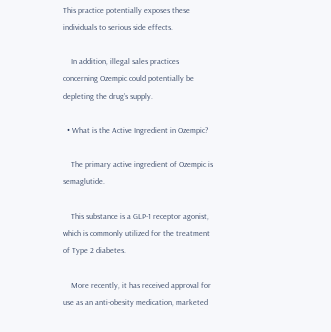This practice potentially exposes these individuals to serious side effects.

    In addition, illegal sales practices concerning Ozempic could potentially be depleting the drug’s supply.

  • What is the Active Ingredient in Ozempic?

    The primary active ingredient of Ozempic is semaglutide.

    This substance is a GLP-1 receptor agonist, which is commonly utilized for the treatment of Type 2 diabetes.

    More recently, it has received approval for use as an anti-obesity medication, marketed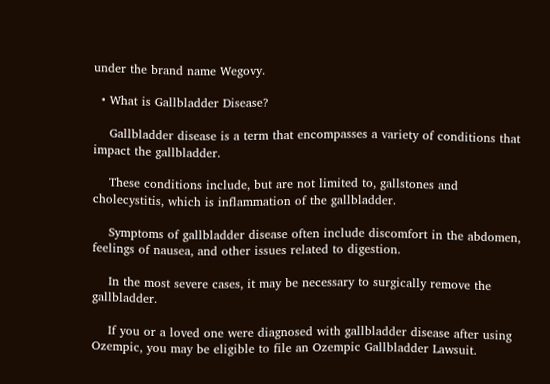under the brand name Wegovy.

  • What is Gallbladder Disease?

    Gallbladder disease is a term that encompasses a variety of conditions that impact the gallbladder.

    These conditions include, but are not limited to, gallstones and cholecystitis, which is inflammation of the gallbladder.

    Symptoms of gallbladder disease often include discomfort in the abdomen, feelings of nausea, and other issues related to digestion.

    In the most severe cases, it may be necessary to surgically remove the gallbladder.

    If you or a loved one were diagnosed with gallbladder disease after using Ozempic, you may be eligible to file an Ozempic Gallbladder Lawsuit.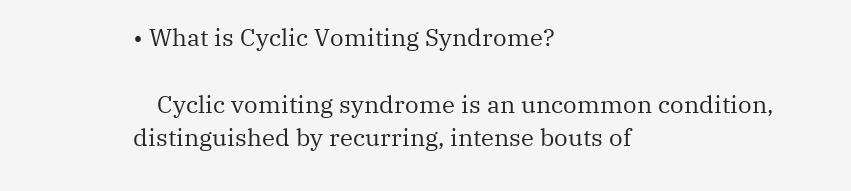• What is Cyclic Vomiting Syndrome?

    Cyclic vomiting syndrome is an uncommon condition, distinguished by recurring, intense bouts of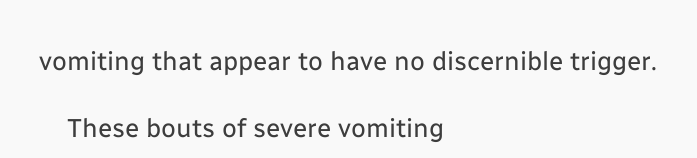vomiting that appear to have no discernible trigger.

    These bouts of severe vomiting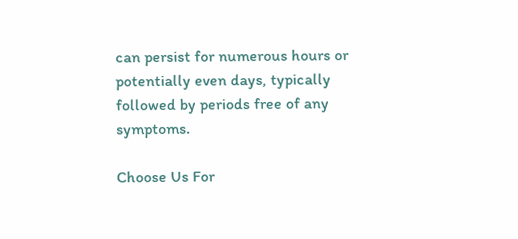can persist for numerous hours or potentially even days, typically followed by periods free of any symptoms.

Choose Us For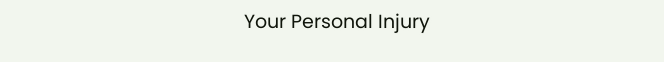Your Personal Injury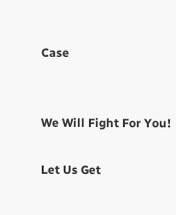Case


We Will Fight For You!

Let Us Get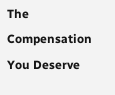The Compensation You Deserve